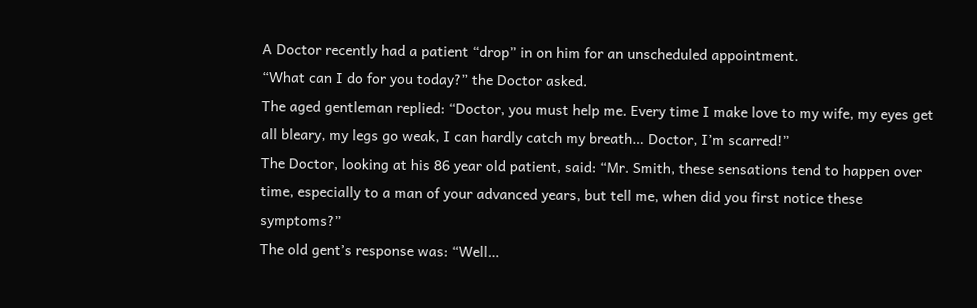A Doctor recently had a patient “drop” in on him for an unscheduled appointment.
“What can I do for you today?” the Doctor asked.
The aged gentleman replied: “Doctor, you must help me. Every time I make love to my wife, my eyes get all bleary, my legs go weak, I can hardly catch my breath… Doctor, I’m scarred!”
The Doctor, looking at his 86 year old patient, said: “Mr. Smith, these sensations tend to happen over time, especially to a man of your advanced years, but tell me, when did you first notice these symptoms?”
The old gent’s response was: “Well…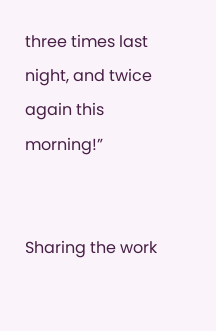three times last night, and twice again this morning!”


Sharing the work